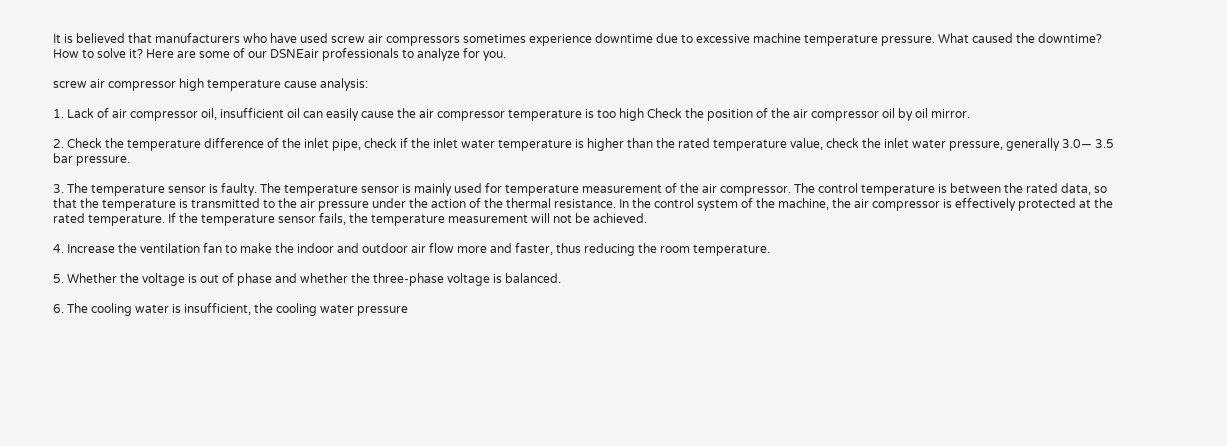It is believed that manufacturers who have used screw air compressors sometimes experience downtime due to excessive machine temperature pressure. What caused the downtime? How to solve it? Here are some of our DSNEair professionals to analyze for you.

screw air compressor high temperature cause analysis:

1. Lack of air compressor oil, insufficient oil can easily cause the air compressor temperature is too high Check the position of the air compressor oil by oil mirror.

2. Check the temperature difference of the inlet pipe, check if the inlet water temperature is higher than the rated temperature value, check the inlet water pressure, generally 3.0— 3.5 bar pressure.

3. The temperature sensor is faulty. The temperature sensor is mainly used for temperature measurement of the air compressor. The control temperature is between the rated data, so that the temperature is transmitted to the air pressure under the action of the thermal resistance. In the control system of the machine, the air compressor is effectively protected at the rated temperature. If the temperature sensor fails, the temperature measurement will not be achieved.

4. Increase the ventilation fan to make the indoor and outdoor air flow more and faster, thus reducing the room temperature.

5. Whether the voltage is out of phase and whether the three-phase voltage is balanced.

6. The cooling water is insufficient, the cooling water pressure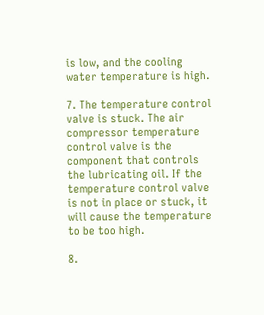is low, and the cooling water temperature is high.

7. The temperature control valve is stuck. The air compressor temperature control valve is the component that controls the lubricating oil. If the temperature control valve is not in place or stuck, it will cause the temperature to be too high.

8.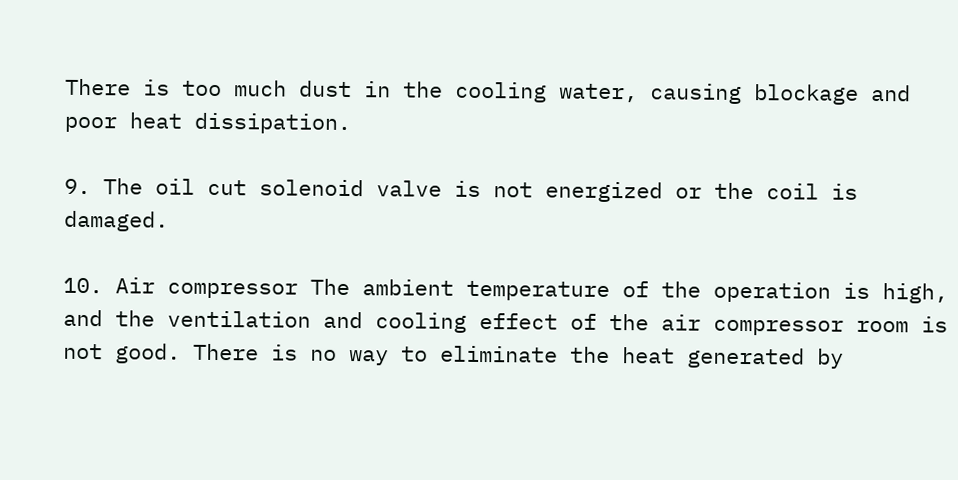There is too much dust in the cooling water, causing blockage and poor heat dissipation.

9. The oil cut solenoid valve is not energized or the coil is damaged.

10. Air compressor The ambient temperature of the operation is high, and the ventilation and cooling effect of the air compressor room is not good. There is no way to eliminate the heat generated by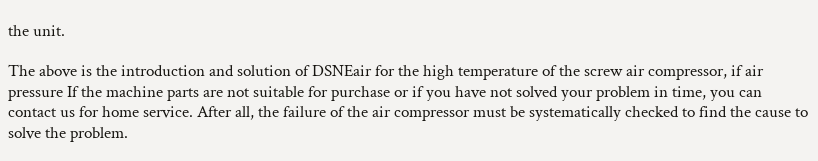the unit.

The above is the introduction and solution of DSNEair for the high temperature of the screw air compressor, if air pressure If the machine parts are not suitable for purchase or if you have not solved your problem in time, you can contact us for home service. After all, the failure of the air compressor must be systematically checked to find the cause to solve the problem.